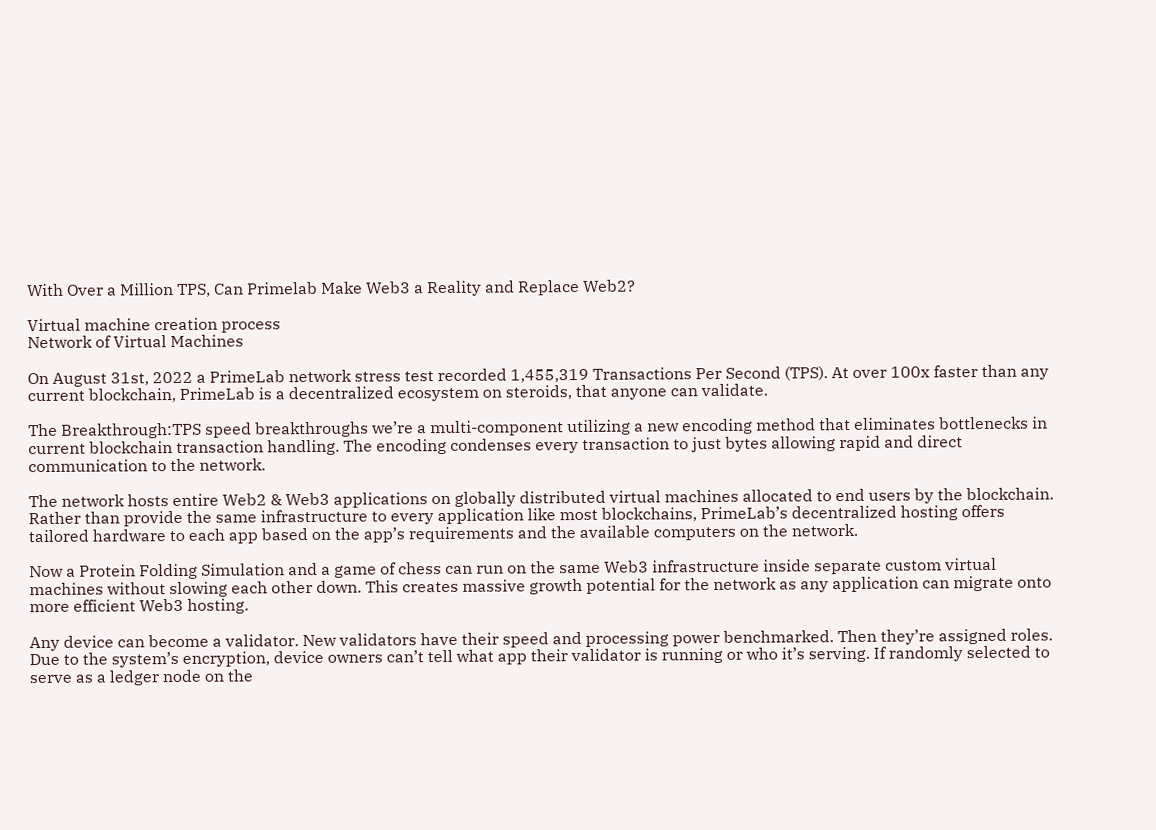With Over a Million TPS, Can Primelab Make Web3 a Reality and Replace Web2?

Virtual machine creation process
Network of Virtual Machines

On August 31st, 2022 a PrimeLab network stress test recorded 1,455,319 Transactions Per Second (TPS). At over 100x faster than any current blockchain, PrimeLab is a decentralized ecosystem on steroids, that anyone can validate.

The Breakthrough:TPS speed breakthroughs we’re a multi-component utilizing a new encoding method that eliminates bottlenecks in current blockchain transaction handling. The encoding condenses every transaction to just bytes allowing rapid and direct communication to the network.

The network hosts entire Web2 & Web3 applications on globally distributed virtual machines allocated to end users by the blockchain. Rather than provide the same infrastructure to every application like most blockchains, PrimeLab’s decentralized hosting offers tailored hardware to each app based on the app’s requirements and the available computers on the network.

Now a Protein Folding Simulation and a game of chess can run on the same Web3 infrastructure inside separate custom virtual machines without slowing each other down. This creates massive growth potential for the network as any application can migrate onto more efficient Web3 hosting.

Any device can become a validator. New validators have their speed and processing power benchmarked. Then they’re assigned roles. Due to the system’s encryption, device owners can’t tell what app their validator is running or who it’s serving. If randomly selected to serve as a ledger node on the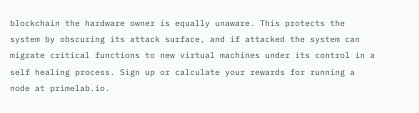blockchain the hardware owner is equally unaware. This protects the system by obscuring its attack surface, and if attacked the system can migrate critical functions to new virtual machines under its control in a self healing process. Sign up or calculate your rewards for running a node at primelab.io.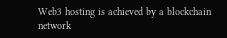Web3 hosting is achieved by a blockchain network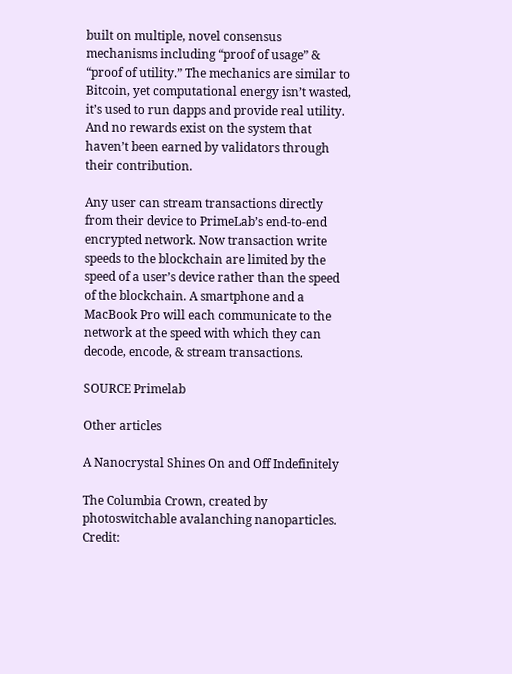built on multiple, novel consensus mechanisms including “proof of usage” & “proof of utility.” The mechanics are similar to Bitcoin, yet computational energy isn’t wasted, it’s used to run dapps and provide real utility. And no rewards exist on the system that haven’t been earned by validators through their contribution.

Any user can stream transactions directly from their device to PrimeLab’s end-to-end encrypted network. Now transaction write speeds to the blockchain are limited by the speed of a user’s device rather than the speed of the blockchain. A smartphone and a MacBook Pro will each communicate to the network at the speed with which they can decode, encode, & stream transactions.

SOURCE Primelab

Other articles

A Nanocrystal Shines On and Off Indefinitely

The Columbia Crown, created by photoswitchable avalanching nanoparticles. Credit: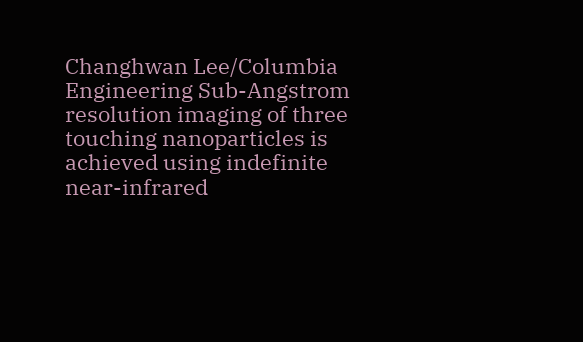Changhwan Lee/Columbia Engineering Sub-Angstrom resolution imaging of three touching nanoparticles is achieved using indefinite near-infrared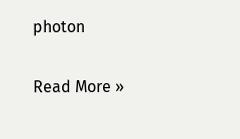photon

Read More »